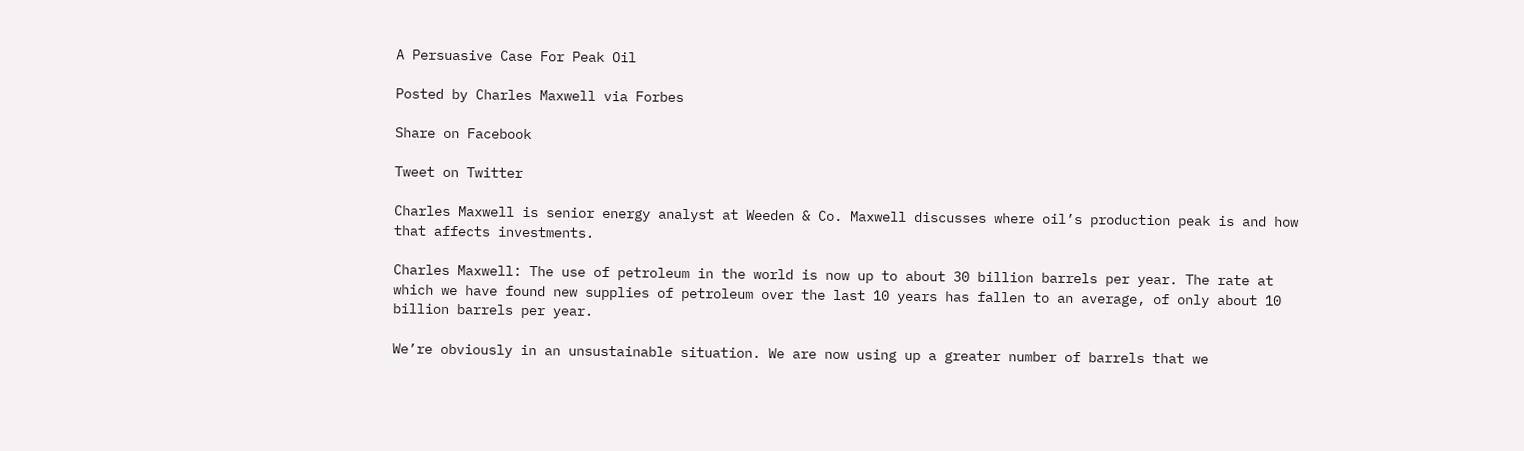A Persuasive Case For Peak Oil

Posted by Charles Maxwell via Forbes

Share on Facebook

Tweet on Twitter

Charles Maxwell is senior energy analyst at Weeden & Co. Maxwell discusses where oil’s production peak is and how that affects investments.

Charles Maxwell: The use of petroleum in the world is now up to about 30 billion barrels per year. The rate at which we have found new supplies of petroleum over the last 10 years has fallen to an average, of only about 10 billion barrels per year.

We’re obviously in an unsustainable situation. We are now using up a greater number of barrels that we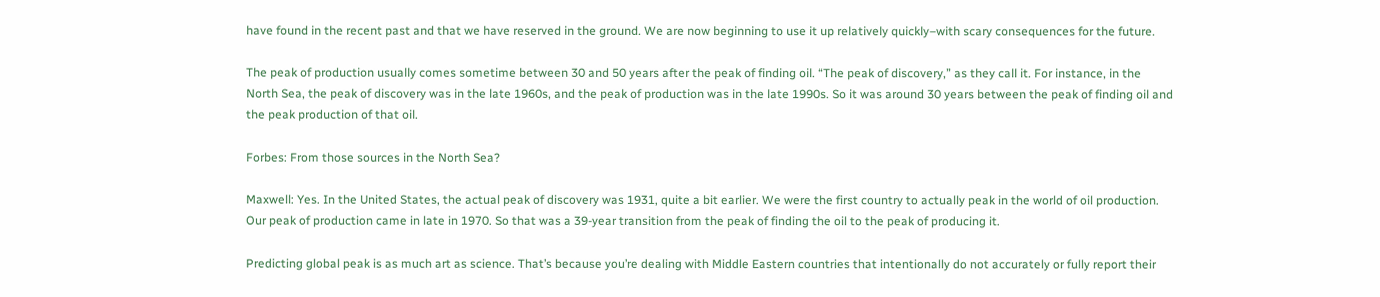have found in the recent past and that we have reserved in the ground. We are now beginning to use it up relatively quickly–with scary consequences for the future.

The peak of production usually comes sometime between 30 and 50 years after the peak of finding oil. “The peak of discovery,” as they call it. For instance, in the North Sea, the peak of discovery was in the late 1960s, and the peak of production was in the late 1990s. So it was around 30 years between the peak of finding oil and the peak production of that oil.

Forbes: From those sources in the North Sea?

Maxwell: Yes. In the United States, the actual peak of discovery was 1931, quite a bit earlier. We were the first country to actually peak in the world of oil production. Our peak of production came in late in 1970. So that was a 39-year transition from the peak of finding the oil to the peak of producing it.

Predicting global peak is as much art as science. That’s because you’re dealing with Middle Eastern countries that intentionally do not accurately or fully report their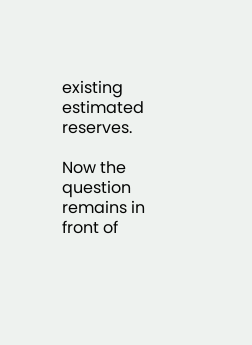existing estimated reserves.

Now the question remains in front of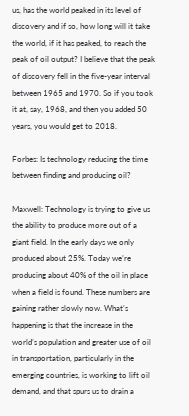us, has the world peaked in its level of discovery and if so, how long will it take the world, if it has peaked, to reach the peak of oil output? I believe that the peak of discovery fell in the five-year interval between 1965 and 1970. So if you took it at, say, 1968, and then you added 50 years, you would get to 2018.

Forbes: Is technology reducing the time between finding and producing oil?

Maxwell: Technology is trying to give us the ability to produce more out of a giant field. In the early days we only produced about 25%. Today we’re producing about 40% of the oil in place when a field is found. These numbers are gaining rather slowly now. What’s happening is that the increase in the world’s population and greater use of oil in transportation, particularly in the emerging countries, is working to lift oil demand, and that spurs us to drain a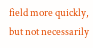field more quickly, but not necessarily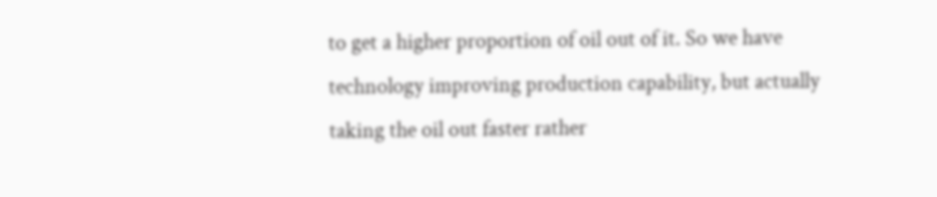to get a higher proportion of oil out of it. So we have technology improving production capability, but actually taking the oil out faster rather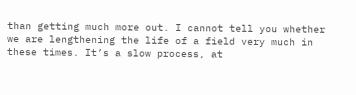than getting much more out. I cannot tell you whether we are lengthening the life of a field very much in these times. It’s a slow process, at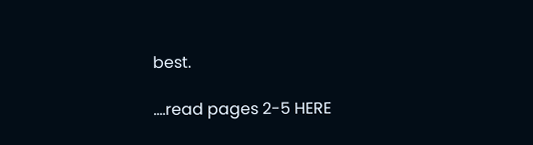best.

….read pages 2-5 HERE